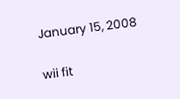January 15, 2008

wii fit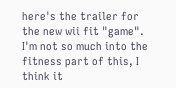here's the trailer for the new wii fit "game". I'm not so much into the fitness part of this, I think it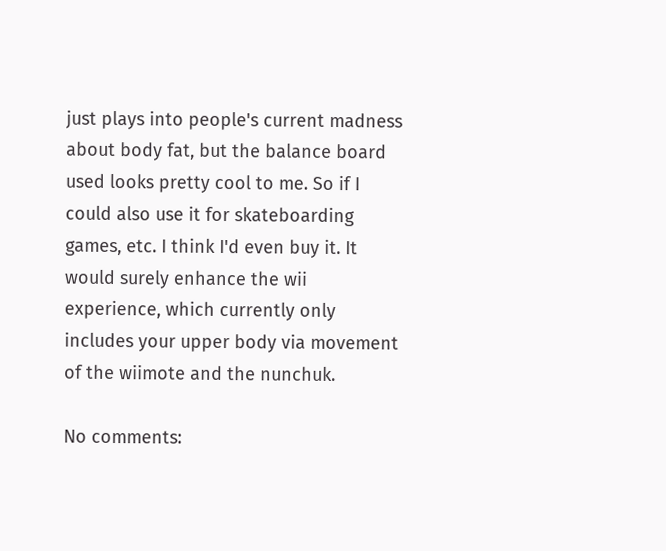just plays into people's current madness about body fat, but the balance board used looks pretty cool to me. So if I could also use it for skateboarding games, etc. I think I'd even buy it. It would surely enhance the wii experience, which currently only includes your upper body via movement of the wiimote and the nunchuk.

No comments: